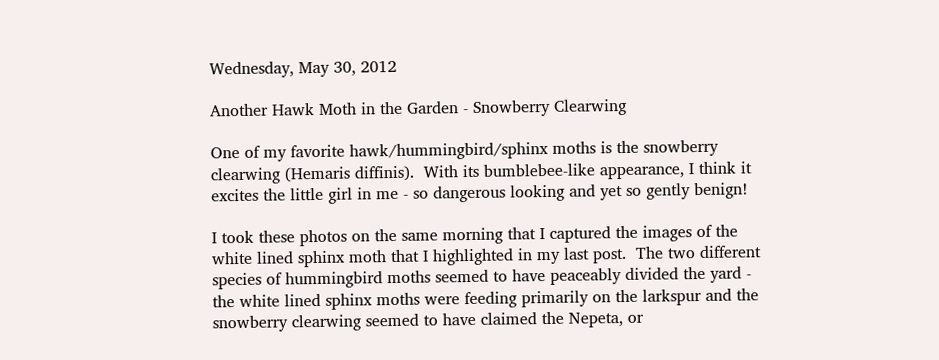Wednesday, May 30, 2012

Another Hawk Moth in the Garden - Snowberry Clearwing

One of my favorite hawk/hummingbird/sphinx moths is the snowberry clearwing (Hemaris diffinis).  With its bumblebee-like appearance, I think it excites the little girl in me - so dangerous looking and yet so gently benign!

I took these photos on the same morning that I captured the images of the white lined sphinx moth that I highlighted in my last post.  The two different species of hummingbird moths seemed to have peaceably divided the yard - the white lined sphinx moths were feeding primarily on the larkspur and the snowberry clearwing seemed to have claimed the Nepeta, or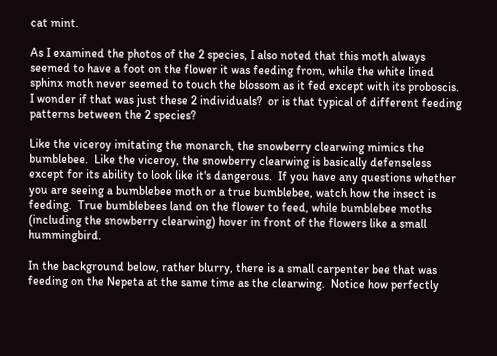cat mint.

As I examined the photos of the 2 species, I also noted that this moth always seemed to have a foot on the flower it was feeding from, while the white lined sphinx moth never seemed to touch the blossom as it fed except with its proboscis.  I wonder if that was just these 2 individuals?  or is that typical of different feeding patterns between the 2 species?

Like the viceroy imitating the monarch, the snowberry clearwing mimics the bumblebee.  Like the viceroy, the snowberry clearwing is basically defenseless except for its ability to look like it's dangerous.  If you have any questions whether you are seeing a bumblebee moth or a true bumblebee, watch how the insect is feeding.  True bumblebees land on the flower to feed, while bumblebee moths (including the snowberry clearwing) hover in front of the flowers like a small hummingbird.

In the background below, rather blurry, there is a small carpenter bee that was feeding on the Nepeta at the same time as the clearwing.  Notice how perfectly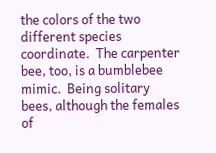the colors of the two different species coordinate.  The carpenter bee, too, is a bumblebee mimic.  Being solitary bees, although the females of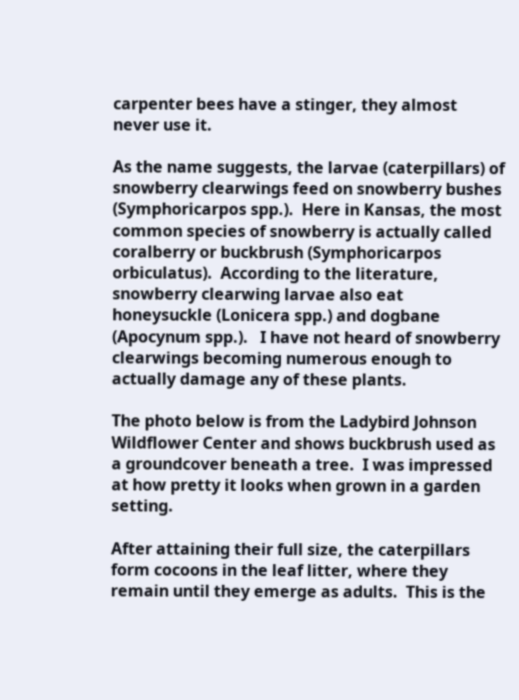carpenter bees have a stinger, they almost never use it.

As the name suggests, the larvae (caterpillars) of snowberry clearwings feed on snowberry bushes (Symphoricarpos spp.).  Here in Kansas, the most common species of snowberry is actually called coralberry or buckbrush (Symphoricarpos orbiculatus).  According to the literature, snowberry clearwing larvae also eat honeysuckle (Lonicera spp.) and dogbane (Apocynum spp.).   I have not heard of snowberry clearwings becoming numerous enough to actually damage any of these plants.

The photo below is from the Ladybird Johnson Wildflower Center and shows buckbrush used as a groundcover beneath a tree.  I was impressed at how pretty it looks when grown in a garden setting.

After attaining their full size, the caterpillars form cocoons in the leaf litter, where they remain until they emerge as adults.  This is the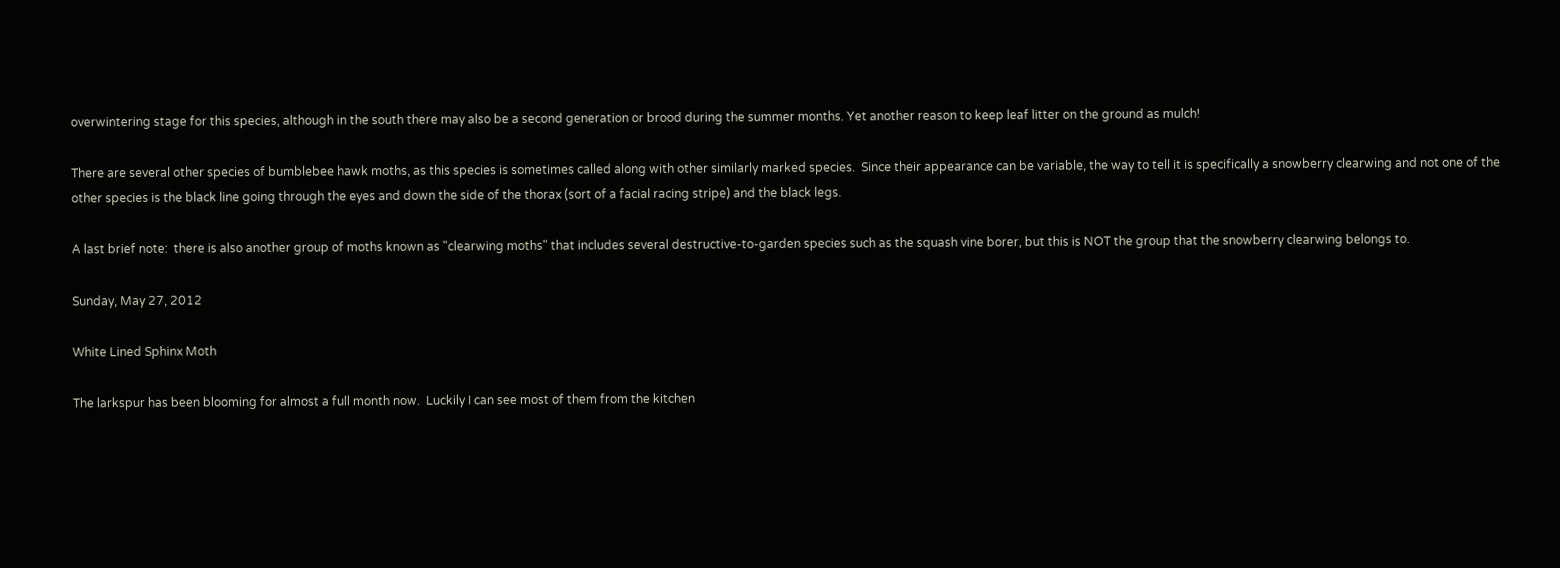overwintering stage for this species, although in the south there may also be a second generation or brood during the summer months. Yet another reason to keep leaf litter on the ground as mulch!

There are several other species of bumblebee hawk moths, as this species is sometimes called along with other similarly marked species.  Since their appearance can be variable, the way to tell it is specifically a snowberry clearwing and not one of the other species is the black line going through the eyes and down the side of the thorax (sort of a facial racing stripe) and the black legs.

A last brief note:  there is also another group of moths known as "clearwing moths" that includes several destructive-to-garden species such as the squash vine borer, but this is NOT the group that the snowberry clearwing belongs to.

Sunday, May 27, 2012

White Lined Sphinx Moth

The larkspur has been blooming for almost a full month now.  Luckily I can see most of them from the kitchen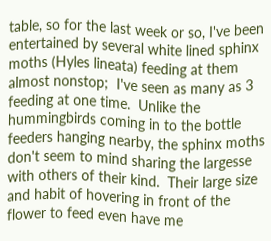table, so for the last week or so, I've been entertained by several white lined sphinx moths (Hyles lineata) feeding at them almost nonstop;  I've seen as many as 3 feeding at one time.  Unlike the hummingbirds coming in to the bottle feeders hanging nearby, the sphinx moths don't seem to mind sharing the largesse with others of their kind.  Their large size and habit of hovering in front of the flower to feed even have me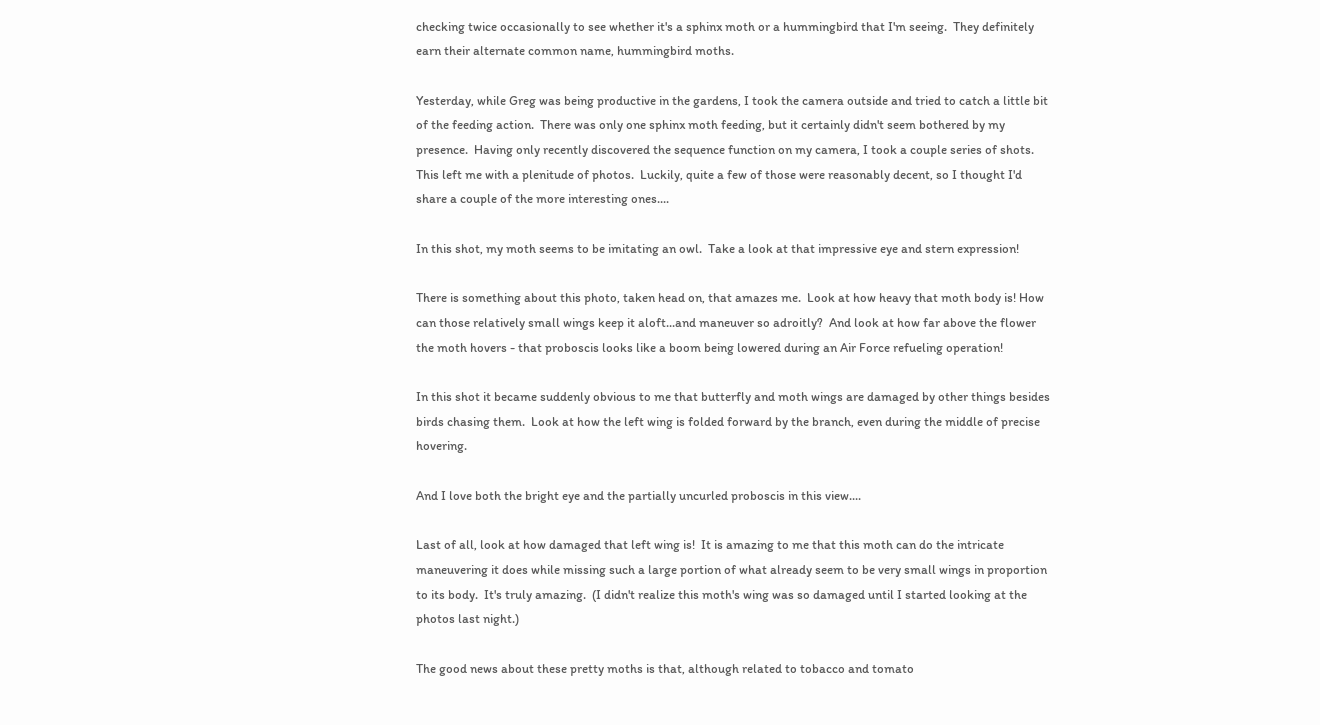checking twice occasionally to see whether it's a sphinx moth or a hummingbird that I'm seeing.  They definitely earn their alternate common name, hummingbird moths.

Yesterday, while Greg was being productive in the gardens, I took the camera outside and tried to catch a little bit of the feeding action.  There was only one sphinx moth feeding, but it certainly didn't seem bothered by my presence.  Having only recently discovered the sequence function on my camera, I took a couple series of shots.  This left me with a plenitude of photos.  Luckily, quite a few of those were reasonably decent, so I thought I'd share a couple of the more interesting ones....

In this shot, my moth seems to be imitating an owl.  Take a look at that impressive eye and stern expression!

There is something about this photo, taken head on, that amazes me.  Look at how heavy that moth body is! How can those relatively small wings keep it aloft...and maneuver so adroitly?  And look at how far above the flower the moth hovers - that proboscis looks like a boom being lowered during an Air Force refueling operation!

In this shot it became suddenly obvious to me that butterfly and moth wings are damaged by other things besides birds chasing them.  Look at how the left wing is folded forward by the branch, even during the middle of precise hovering.

And I love both the bright eye and the partially uncurled proboscis in this view....

Last of all, look at how damaged that left wing is!  It is amazing to me that this moth can do the intricate maneuvering it does while missing such a large portion of what already seem to be very small wings in proportion to its body.  It's truly amazing.  (I didn't realize this moth's wing was so damaged until I started looking at the photos last night.)

The good news about these pretty moths is that, although related to tobacco and tomato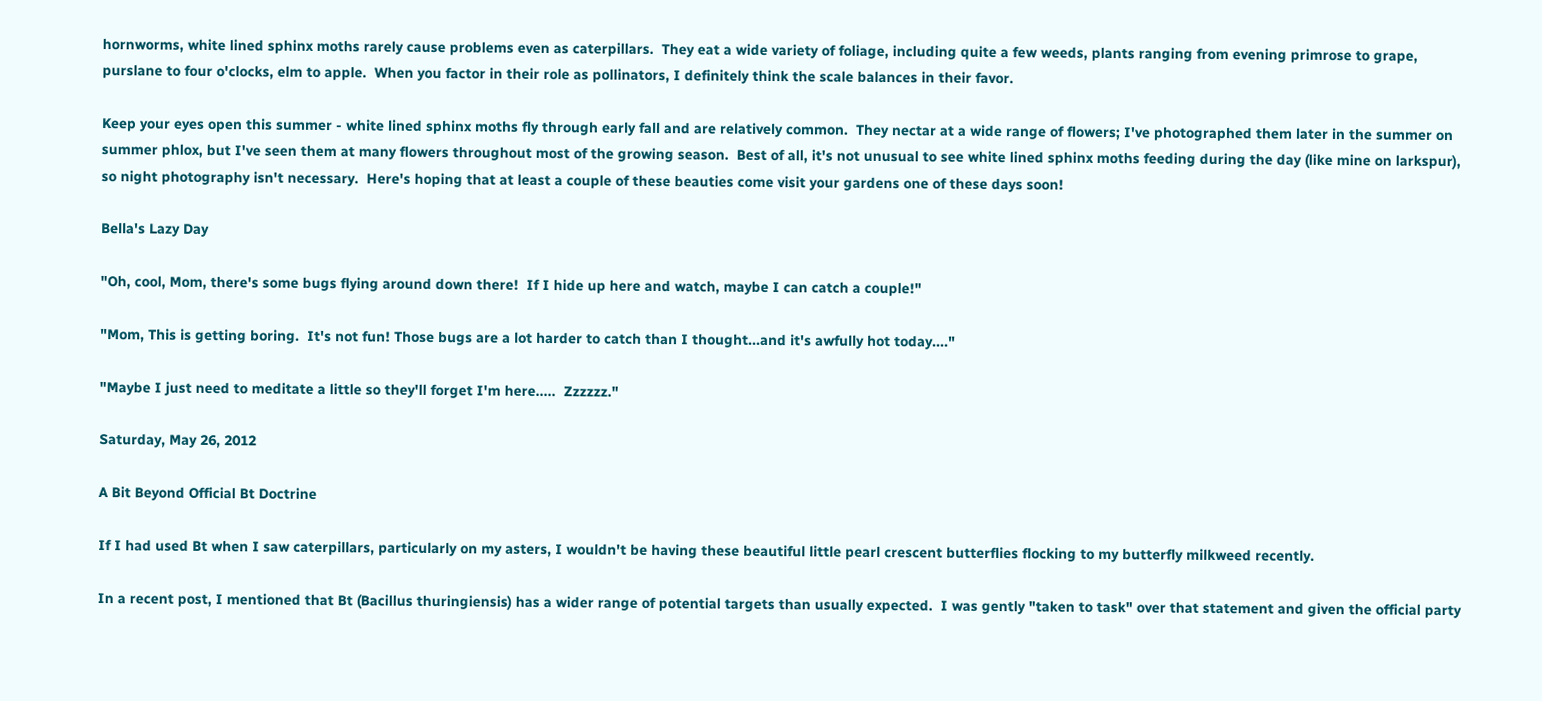hornworms, white lined sphinx moths rarely cause problems even as caterpillars.  They eat a wide variety of foliage, including quite a few weeds, plants ranging from evening primrose to grape, purslane to four o'clocks, elm to apple.  When you factor in their role as pollinators, I definitely think the scale balances in their favor.

Keep your eyes open this summer - white lined sphinx moths fly through early fall and are relatively common.  They nectar at a wide range of flowers; I've photographed them later in the summer on summer phlox, but I've seen them at many flowers throughout most of the growing season.  Best of all, it's not unusual to see white lined sphinx moths feeding during the day (like mine on larkspur), so night photography isn't necessary.  Here's hoping that at least a couple of these beauties come visit your gardens one of these days soon!

Bella's Lazy Day

"Oh, cool, Mom, there's some bugs flying around down there!  If I hide up here and watch, maybe I can catch a couple!"

"Mom, This is getting boring.  It's not fun! Those bugs are a lot harder to catch than I thought...and it's awfully hot today...."

"Maybe I just need to meditate a little so they'll forget I'm here.....  Zzzzzz."

Saturday, May 26, 2012

A Bit Beyond Official Bt Doctrine

If I had used Bt when I saw caterpillars, particularly on my asters, I wouldn't be having these beautiful little pearl crescent butterflies flocking to my butterfly milkweed recently.

In a recent post, I mentioned that Bt (Bacillus thuringiensis) has a wider range of potential targets than usually expected.  I was gently "taken to task" over that statement and given the official party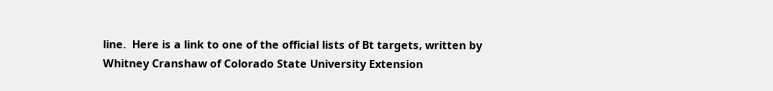line.  Here is a link to one of the official lists of Bt targets, written by Whitney Cranshaw of Colorado State University Extension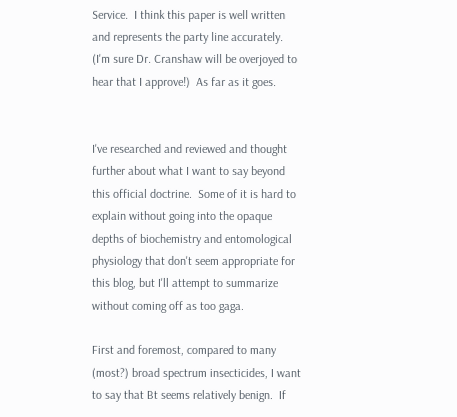Service.  I think this paper is well written and represents the party line accurately.  (I'm sure Dr. Cranshaw will be overjoyed to hear that I approve!)  As far as it goes.


I've researched and reviewed and thought further about what I want to say beyond this official doctrine.  Some of it is hard to explain without going into the opaque depths of biochemistry and entomological physiology that don't seem appropriate for this blog, but I'll attempt to summarize without coming off as too gaga.

First and foremost, compared to many (most?) broad spectrum insecticides, I want to say that Bt seems relatively benign.  If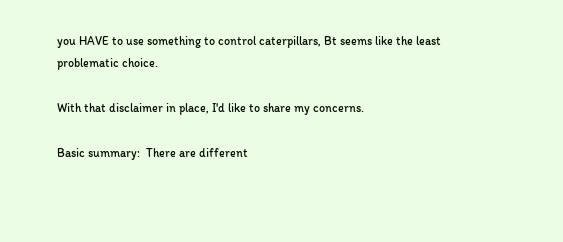you HAVE to use something to control caterpillars, Bt seems like the least problematic choice.

With that disclaimer in place, I'd like to share my concerns.

Basic summary:  There are different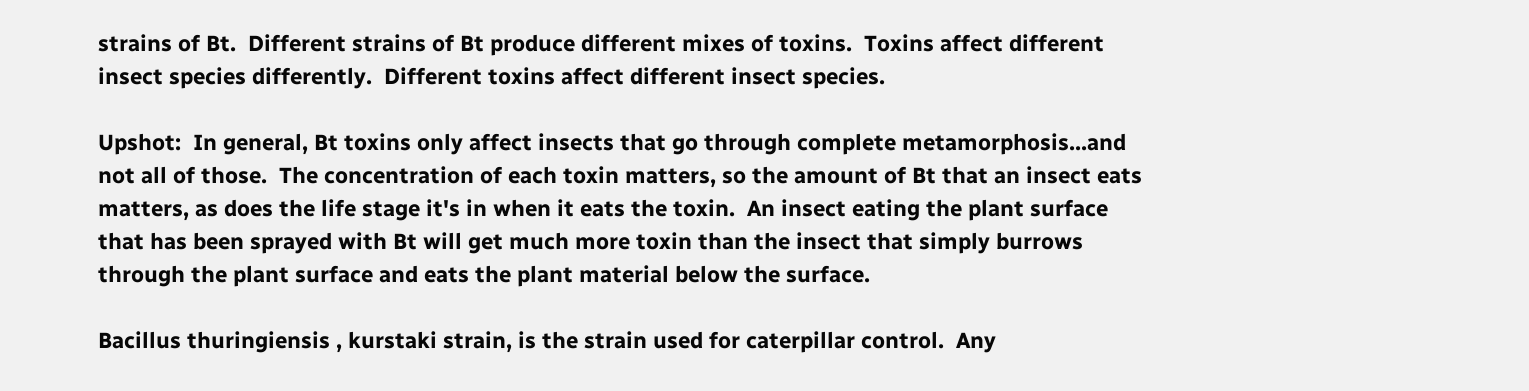strains of Bt.  Different strains of Bt produce different mixes of toxins.  Toxins affect different insect species differently.  Different toxins affect different insect species.

Upshot:  In general, Bt toxins only affect insects that go through complete metamorphosis...and not all of those.  The concentration of each toxin matters, so the amount of Bt that an insect eats matters, as does the life stage it's in when it eats the toxin.  An insect eating the plant surface that has been sprayed with Bt will get much more toxin than the insect that simply burrows through the plant surface and eats the plant material below the surface.

Bacillus thuringiensis , kurstaki strain, is the strain used for caterpillar control.  Any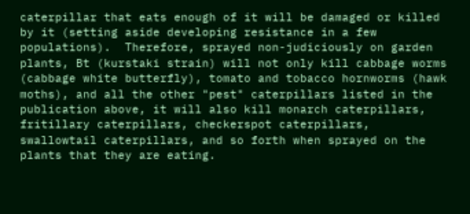caterpillar that eats enough of it will be damaged or killed by it (setting aside developing resistance in a few populations).  Therefore, sprayed non-judiciously on garden plants, Bt (kurstaki strain) will not only kill cabbage worms (cabbage white butterfly), tomato and tobacco hornworms (hawk moths), and all the other "pest" caterpillars listed in the publication above, it will also kill monarch caterpillars, fritillary caterpillars, checkerspot caterpillars, swallowtail caterpillars, and so forth when sprayed on the plants that they are eating.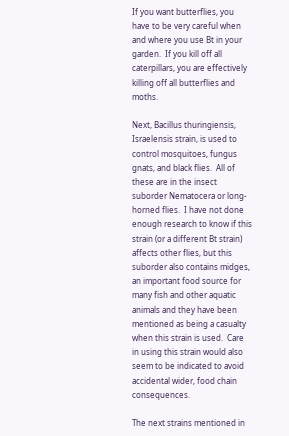If you want butterflies, you have to be very careful when and where you use Bt in your garden.  If you kill off all caterpillars, you are effectively killing off all butterflies and moths.

Next, Bacillus thuringiensis, Israelensis strain, is used to control mosquitoes, fungus gnats, and black flies.  All of these are in the insect suborder Nematocera or long-horned flies.  I have not done enough research to know if this strain (or a different Bt strain) affects other flies, but this suborder also contains midges, an important food source for many fish and other aquatic animals and they have been mentioned as being a casualty when this strain is used.  Care in using this strain would also seem to be indicated to avoid accidental wider, food chain consequences.

The next strains mentioned in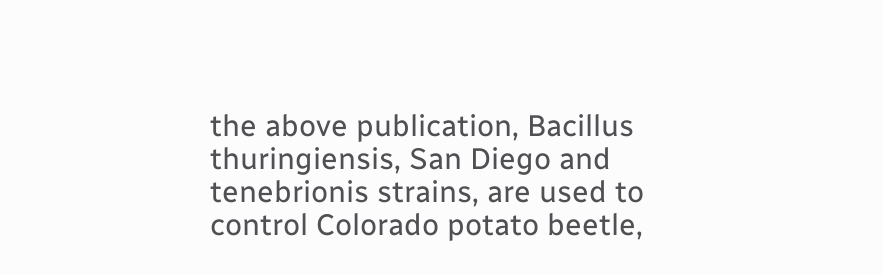the above publication, Bacillus thuringiensis, San Diego and tenebrionis strains, are used to control Colorado potato beetle,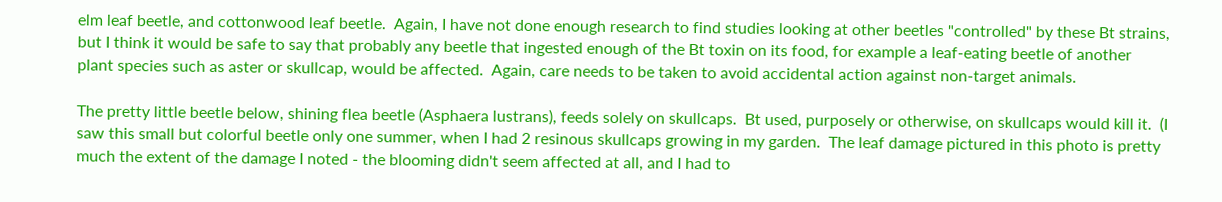elm leaf beetle, and cottonwood leaf beetle.  Again, I have not done enough research to find studies looking at other beetles "controlled" by these Bt strains, but I think it would be safe to say that probably any beetle that ingested enough of the Bt toxin on its food, for example a leaf-eating beetle of another plant species such as aster or skullcap, would be affected.  Again, care needs to be taken to avoid accidental action against non-target animals.

The pretty little beetle below, shining flea beetle (Asphaera lustrans), feeds solely on skullcaps.  Bt used, purposely or otherwise, on skullcaps would kill it.  (I saw this small but colorful beetle only one summer, when I had 2 resinous skullcaps growing in my garden.  The leaf damage pictured in this photo is pretty much the extent of the damage I noted - the blooming didn't seem affected at all, and I had to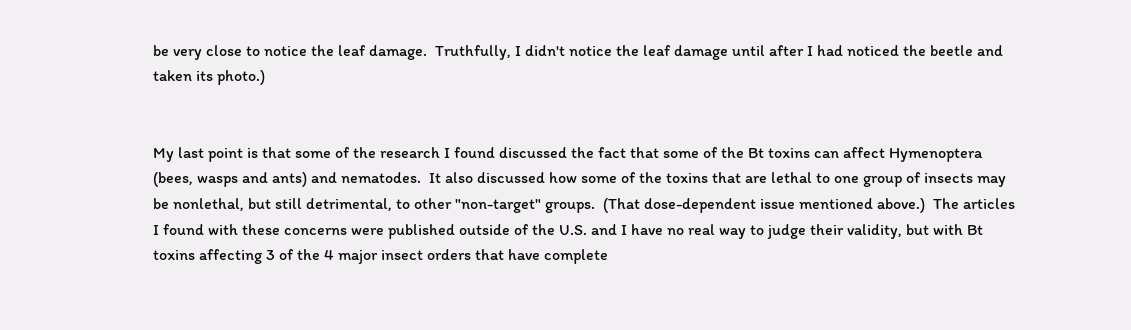be very close to notice the leaf damage.  Truthfully, I didn't notice the leaf damage until after I had noticed the beetle and taken its photo.)


My last point is that some of the research I found discussed the fact that some of the Bt toxins can affect Hymenoptera (bees, wasps and ants) and nematodes.  It also discussed how some of the toxins that are lethal to one group of insects may be nonlethal, but still detrimental, to other "non-target" groups.  (That dose-dependent issue mentioned above.)  The articles I found with these concerns were published outside of the U.S. and I have no real way to judge their validity, but with Bt toxins affecting 3 of the 4 major insect orders that have complete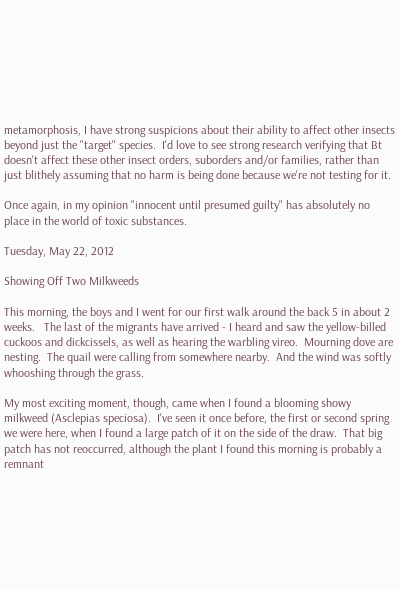metamorphosis, I have strong suspicions about their ability to affect other insects beyond just the "target" species.  I'd love to see strong research verifying that Bt doesn't affect these other insect orders, suborders and/or families, rather than just blithely assuming that no harm is being done because we're not testing for it.

Once again, in my opinion "innocent until presumed guilty" has absolutely no place in the world of toxic substances.

Tuesday, May 22, 2012

Showing Off Two Milkweeds

This morning, the boys and I went for our first walk around the back 5 in about 2 weeks.   The last of the migrants have arrived - I heard and saw the yellow-billed cuckoos and dickcissels, as well as hearing the warbling vireo.  Mourning dove are nesting.  The quail were calling from somewhere nearby.  And the wind was softly whooshing through the grass.

My most exciting moment, though, came when I found a blooming showy milkweed (Asclepias speciosa).  I've seen it once before, the first or second spring we were here, when I found a large patch of it on the side of the draw.  That big patch has not reoccurred, although the plant I found this morning is probably a remnant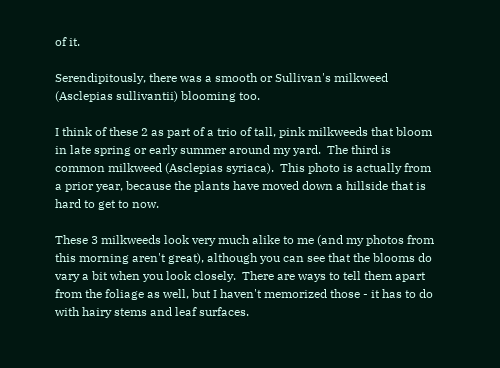of it.

Serendipitously, there was a smooth or Sullivan's milkweed (Asclepias sullivantii) blooming too.

I think of these 2 as part of a trio of tall, pink milkweeds that bloom in late spring or early summer around my yard.  The third is common milkweed (Asclepias syriaca).  This photo is actually from a prior year, because the plants have moved down a hillside that is hard to get to now.

These 3 milkweeds look very much alike to me (and my photos from this morning aren't great), although you can see that the blooms do vary a bit when you look closely.  There are ways to tell them apart from the foliage as well, but I haven't memorized those - it has to do with hairy stems and leaf surfaces.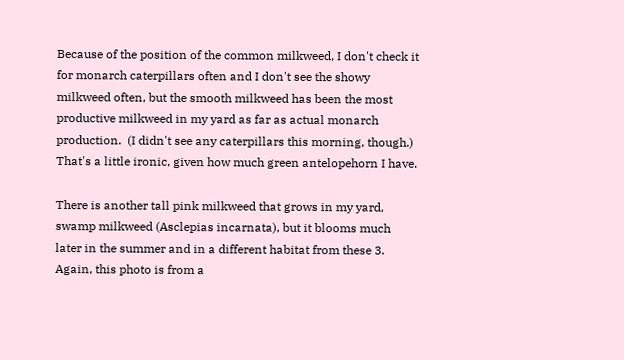Because of the position of the common milkweed, I don't check it for monarch caterpillars often and I don't see the showy milkweed often, but the smooth milkweed has been the most productive milkweed in my yard as far as actual monarch production.  (I didn't see any caterpillars this morning, though.)  That's a little ironic, given how much green antelopehorn I have.

There is another tall pink milkweed that grows in my yard, swamp milkweed (Asclepias incarnata), but it blooms much later in the summer and in a different habitat from these 3.  Again, this photo is from a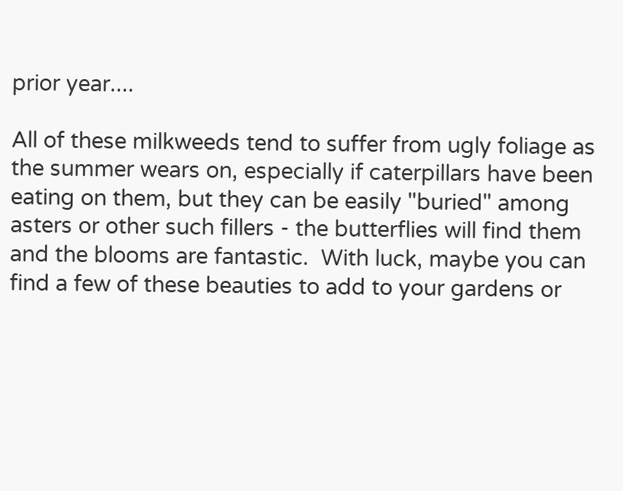prior year....

All of these milkweeds tend to suffer from ugly foliage as the summer wears on, especially if caterpillars have been eating on them, but they can be easily "buried" among asters or other such fillers - the butterflies will find them and the blooms are fantastic.  With luck, maybe you can find a few of these beauties to add to your gardens or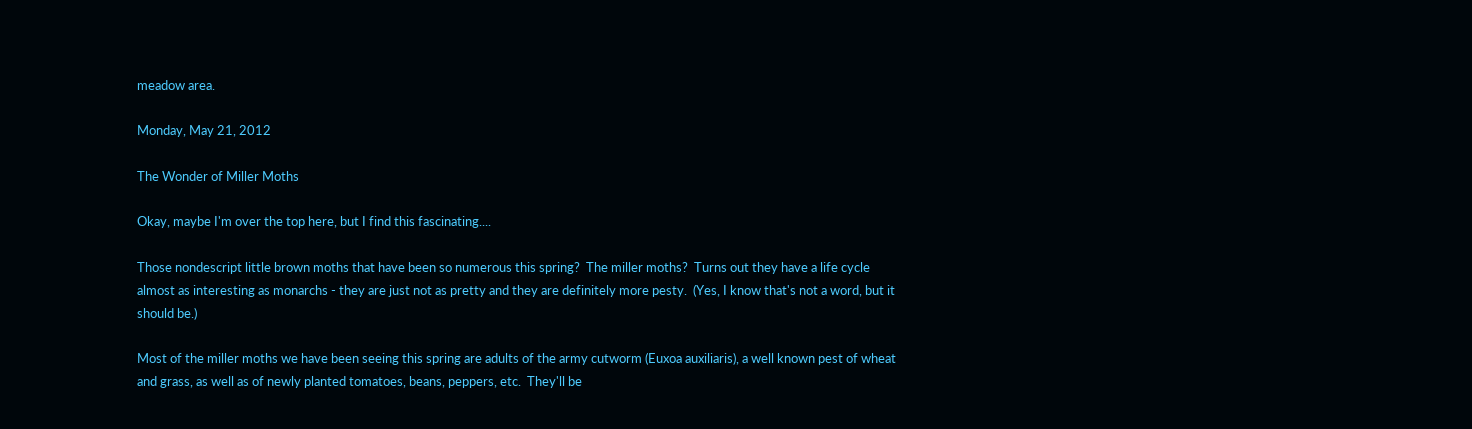meadow area.

Monday, May 21, 2012

The Wonder of Miller Moths

Okay, maybe I'm over the top here, but I find this fascinating....

Those nondescript little brown moths that have been so numerous this spring?  The miller moths?  Turns out they have a life cycle almost as interesting as monarchs - they are just not as pretty and they are definitely more pesty.  (Yes, I know that's not a word, but it should be.)

Most of the miller moths we have been seeing this spring are adults of the army cutworm (Euxoa auxiliaris), a well known pest of wheat and grass, as well as of newly planted tomatoes, beans, peppers, etc.  They'll be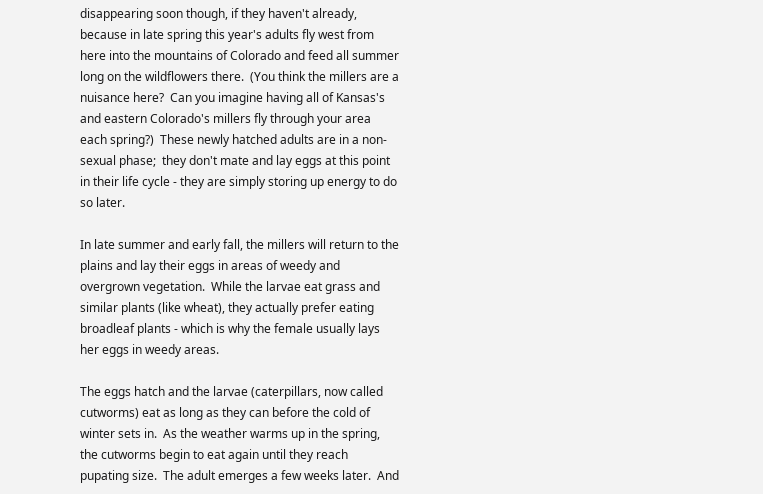disappearing soon though, if they haven't already, because in late spring this year's adults fly west from here into the mountains of Colorado and feed all summer long on the wildflowers there.  (You think the millers are a nuisance here?  Can you imagine having all of Kansas's and eastern Colorado's millers fly through your area each spring?)  These newly hatched adults are in a non-sexual phase;  they don't mate and lay eggs at this point in their life cycle - they are simply storing up energy to do so later.

In late summer and early fall, the millers will return to the plains and lay their eggs in areas of weedy and overgrown vegetation.  While the larvae eat grass and similar plants (like wheat), they actually prefer eating broadleaf plants - which is why the female usually lays her eggs in weedy areas.

The eggs hatch and the larvae (caterpillars, now called cutworms) eat as long as they can before the cold of winter sets in.  As the weather warms up in the spring, the cutworms begin to eat again until they reach pupating size.  The adult emerges a few weeks later.  And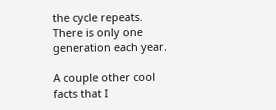the cycle repeats.  There is only one generation each year.

A couple other cool facts that I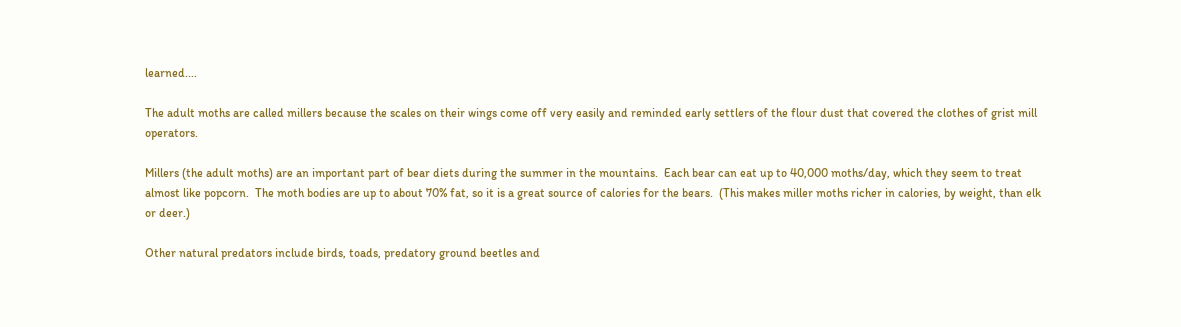learned....

The adult moths are called millers because the scales on their wings come off very easily and reminded early settlers of the flour dust that covered the clothes of grist mill operators.

Millers (the adult moths) are an important part of bear diets during the summer in the mountains.  Each bear can eat up to 40,000 moths/day, which they seem to treat almost like popcorn.  The moth bodies are up to about 70% fat, so it is a great source of calories for the bears.  (This makes miller moths richer in calories, by weight, than elk or deer.)

Other natural predators include birds, toads, predatory ground beetles and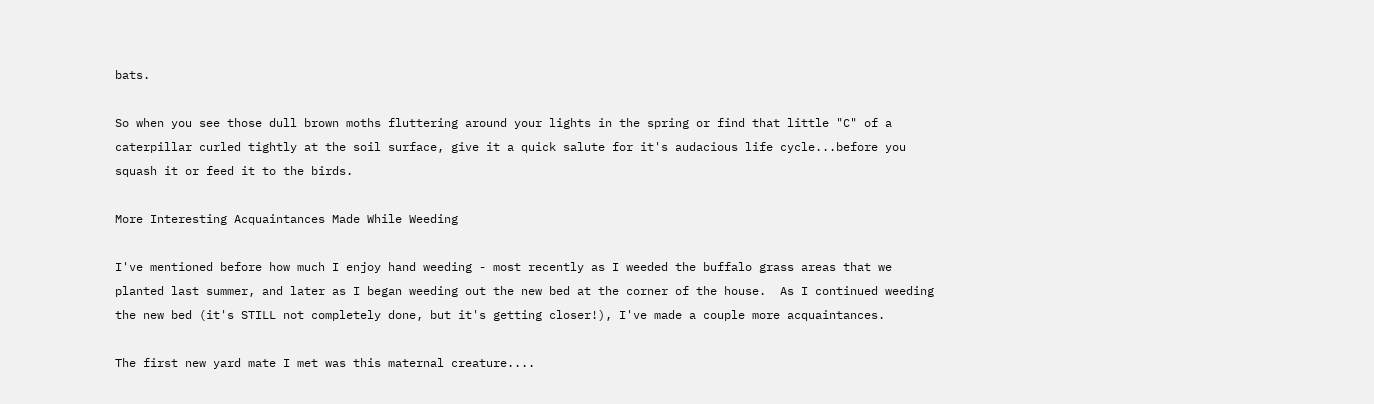bats.

So when you see those dull brown moths fluttering around your lights in the spring or find that little "C" of a caterpillar curled tightly at the soil surface, give it a quick salute for it's audacious life cycle...before you squash it or feed it to the birds.

More Interesting Acquaintances Made While Weeding

I've mentioned before how much I enjoy hand weeding - most recently as I weeded the buffalo grass areas that we planted last summer, and later as I began weeding out the new bed at the corner of the house.  As I continued weeding the new bed (it's STILL not completely done, but it's getting closer!), I've made a couple more acquaintances.

The first new yard mate I met was this maternal creature....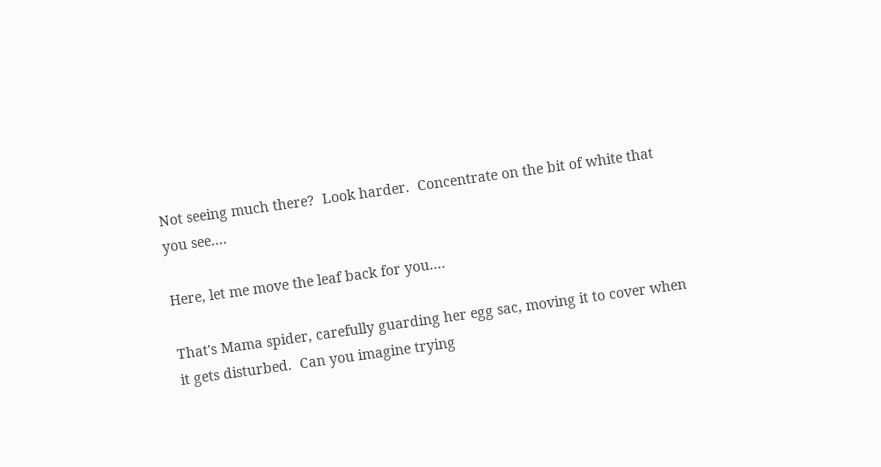Not seeing much there?  Look harder.  Concentrate on the bit of white that you see....

Here, let me move the leaf back for you....

That's Mama spider, carefully guarding her egg sac, moving it to cover when it gets disturbed.  Can you imagine trying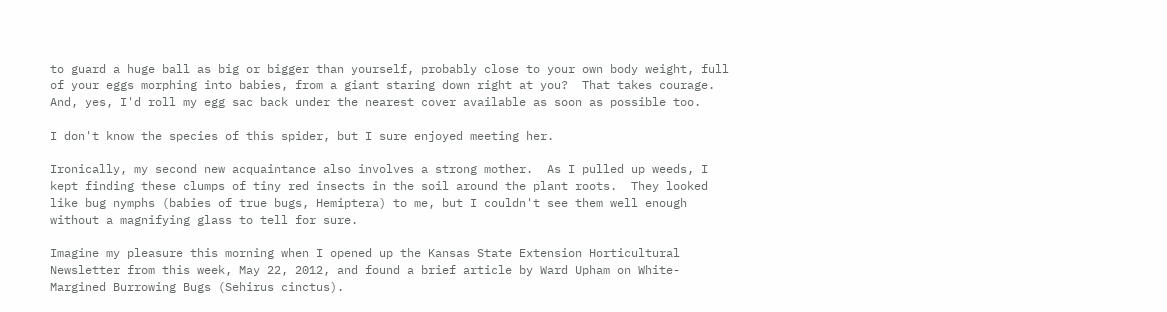to guard a huge ball as big or bigger than yourself, probably close to your own body weight, full of your eggs morphing into babies, from a giant staring down right at you?  That takes courage.  And, yes, I'd roll my egg sac back under the nearest cover available as soon as possible too.

I don't know the species of this spider, but I sure enjoyed meeting her.

Ironically, my second new acquaintance also involves a strong mother.  As I pulled up weeds, I kept finding these clumps of tiny red insects in the soil around the plant roots.  They looked like bug nymphs (babies of true bugs, Hemiptera) to me, but I couldn't see them well enough without a magnifying glass to tell for sure.

Imagine my pleasure this morning when I opened up the Kansas State Extension Horticultural Newsletter from this week, May 22, 2012, and found a brief article by Ward Upham on White-Margined Burrowing Bugs (Sehirus cinctus).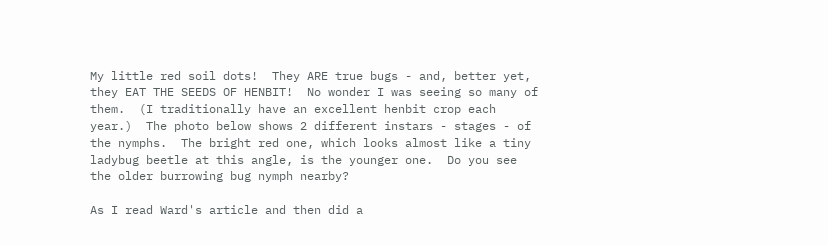My little red soil dots!  They ARE true bugs - and, better yet, they EAT THE SEEDS OF HENBIT!  No wonder I was seeing so many of them.  (I traditionally have an excellent henbit crop each year.)  The photo below shows 2 different instars - stages - of the nymphs.  The bright red one, which looks almost like a tiny ladybug beetle at this angle, is the younger one.  Do you see the older burrowing bug nymph nearby?

As I read Ward's article and then did a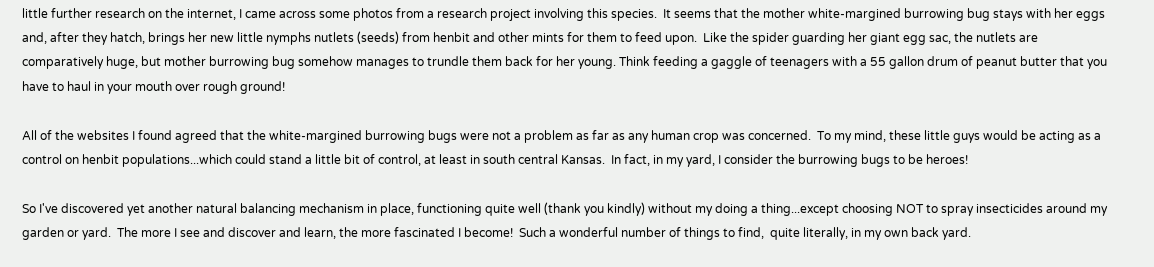little further research on the internet, I came across some photos from a research project involving this species.  It seems that the mother white-margined burrowing bug stays with her eggs and, after they hatch, brings her new little nymphs nutlets (seeds) from henbit and other mints for them to feed upon.  Like the spider guarding her giant egg sac, the nutlets are comparatively huge, but mother burrowing bug somehow manages to trundle them back for her young. Think feeding a gaggle of teenagers with a 55 gallon drum of peanut butter that you have to haul in your mouth over rough ground!

All of the websites I found agreed that the white-margined burrowing bugs were not a problem as far as any human crop was concerned.  To my mind, these little guys would be acting as a control on henbit populations...which could stand a little bit of control, at least in south central Kansas.  In fact, in my yard, I consider the burrowing bugs to be heroes!

So I've discovered yet another natural balancing mechanism in place, functioning quite well (thank you kindly) without my doing a thing...except choosing NOT to spray insecticides around my garden or yard.  The more I see and discover and learn, the more fascinated I become!  Such a wonderful number of things to find,  quite literally, in my own back yard.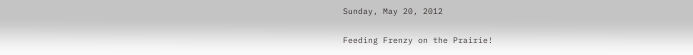Sunday, May 20, 2012

Feeding Frenzy on the Prairie!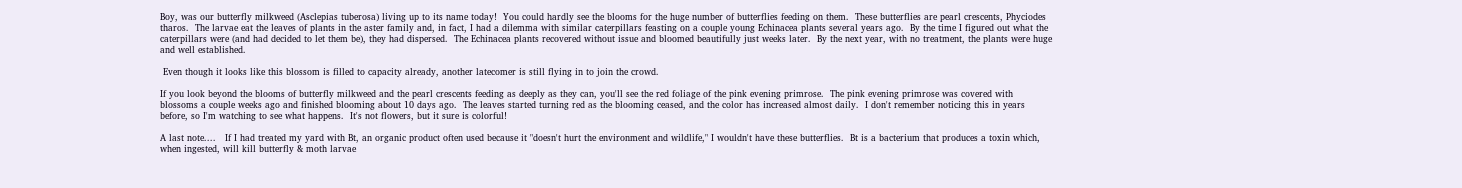Boy, was our butterfly milkweed (Asclepias tuberosa) living up to its name today!  You could hardly see the blooms for the huge number of butterflies feeding on them.  These butterflies are pearl crescents, Phyciodes tharos.  The larvae eat the leaves of plants in the aster family and, in fact, I had a dilemma with similar caterpillars feasting on a couple young Echinacea plants several years ago.  By the time I figured out what the caterpillars were (and had decided to let them be), they had dispersed.  The Echinacea plants recovered without issue and bloomed beautifully just weeks later.  By the next year, with no treatment, the plants were huge and well established.

 Even though it looks like this blossom is filled to capacity already, another latecomer is still flying in to join the crowd.

If you look beyond the blooms of butterfly milkweed and the pearl crescents feeding as deeply as they can, you'll see the red foliage of the pink evening primrose.  The pink evening primrose was covered with blossoms a couple weeks ago and finished blooming about 10 days ago.  The leaves started turning red as the blooming ceased, and the color has increased almost daily.  I don't remember noticing this in years before, so I'm watching to see what happens.  It's not flowers, but it sure is colorful!

A last note....   If I had treated my yard with Bt, an organic product often used because it "doesn't hurt the environment and wildlife," I wouldn't have these butterflies.  Bt is a bacterium that produces a toxin which, when ingested, will kill butterfly & moth larvae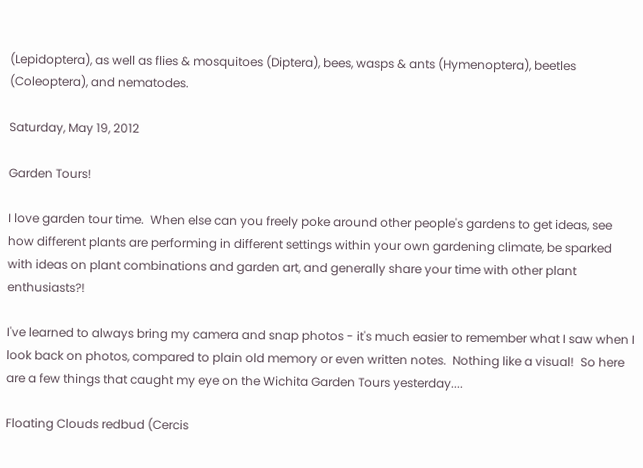(Lepidoptera), as well as flies & mosquitoes (Diptera), bees, wasps & ants (Hymenoptera), beetles (Coleoptera), and nematodes.

Saturday, May 19, 2012

Garden Tours!

I love garden tour time.  When else can you freely poke around other people's gardens to get ideas, see how different plants are performing in different settings within your own gardening climate, be sparked with ideas on plant combinations and garden art, and generally share your time with other plant enthusiasts?!

I've learned to always bring my camera and snap photos - it's much easier to remember what I saw when I look back on photos, compared to plain old memory or even written notes.  Nothing like a visual!  So here are a few things that caught my eye on the Wichita Garden Tours yesterday....

Floating Clouds redbud (Cercis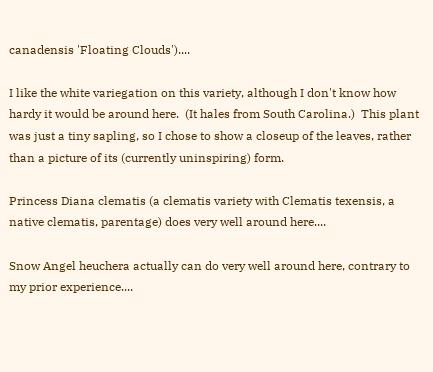canadensis 'Floating Clouds')....

I like the white variegation on this variety, although I don't know how hardy it would be around here.  (It hales from South Carolina.)  This plant was just a tiny sapling, so I chose to show a closeup of the leaves, rather than a picture of its (currently uninspiring) form.

Princess Diana clematis (a clematis variety with Clematis texensis, a native clematis, parentage) does very well around here....

Snow Angel heuchera actually can do very well around here, contrary to my prior experience....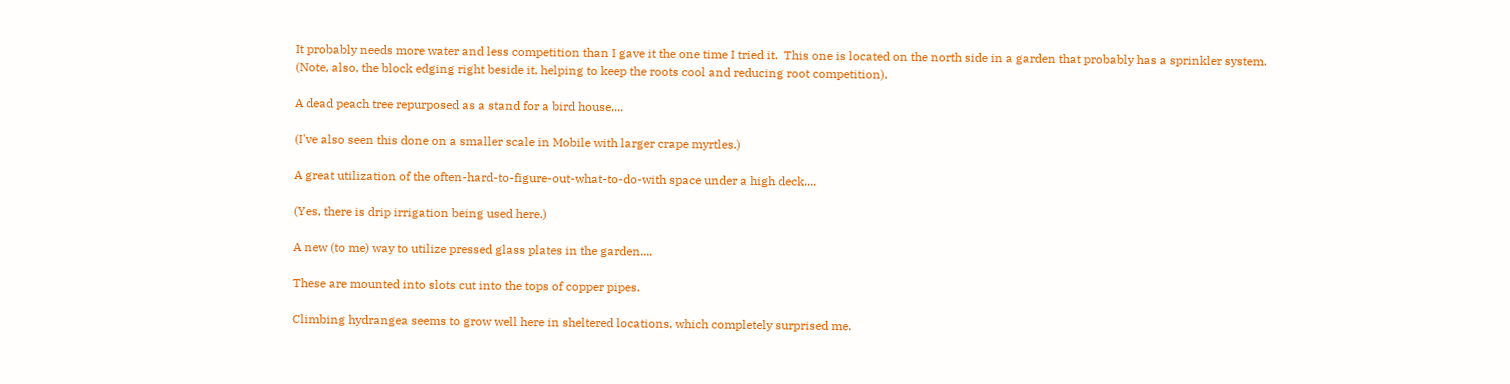It probably needs more water and less competition than I gave it the one time I tried it.  This one is located on the north side in a garden that probably has a sprinkler system.  (Note, also, the block edging right beside it, helping to keep the roots cool and reducing root competition).

A dead peach tree repurposed as a stand for a bird house....

(I've also seen this done on a smaller scale in Mobile with larger crape myrtles.)

A great utilization of the often-hard-to-figure-out-what-to-do-with space under a high deck....

(Yes, there is drip irrigation being used here.)

A new (to me) way to utilize pressed glass plates in the garden....

These are mounted into slots cut into the tops of copper pipes.

Climbing hydrangea seems to grow well here in sheltered locations, which completely surprised me.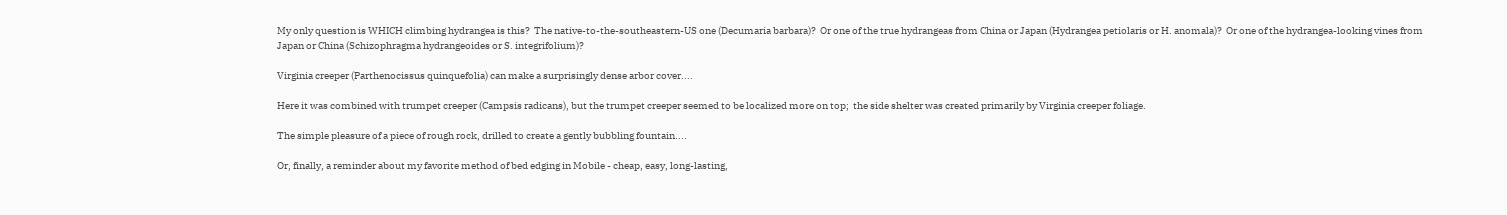My only question is WHICH climbing hydrangea is this?  The native-to-the-southeastern-US one (Decumaria barbara)?  Or one of the true hydrangeas from China or Japan (Hydrangea petiolaris or H. anomala)?  Or one of the hydrangea-looking vines from Japan or China (Schizophragma hydrangeoides or S. integrifolium)?

Virginia creeper (Parthenocissus quinquefolia) can make a surprisingly dense arbor cover....

Here it was combined with trumpet creeper (Campsis radicans), but the trumpet creeper seemed to be localized more on top;  the side shelter was created primarily by Virginia creeper foliage.

The simple pleasure of a piece of rough rock, drilled to create a gently bubbling fountain....

Or, finally, a reminder about my favorite method of bed edging in Mobile - cheap, easy, long-lasting,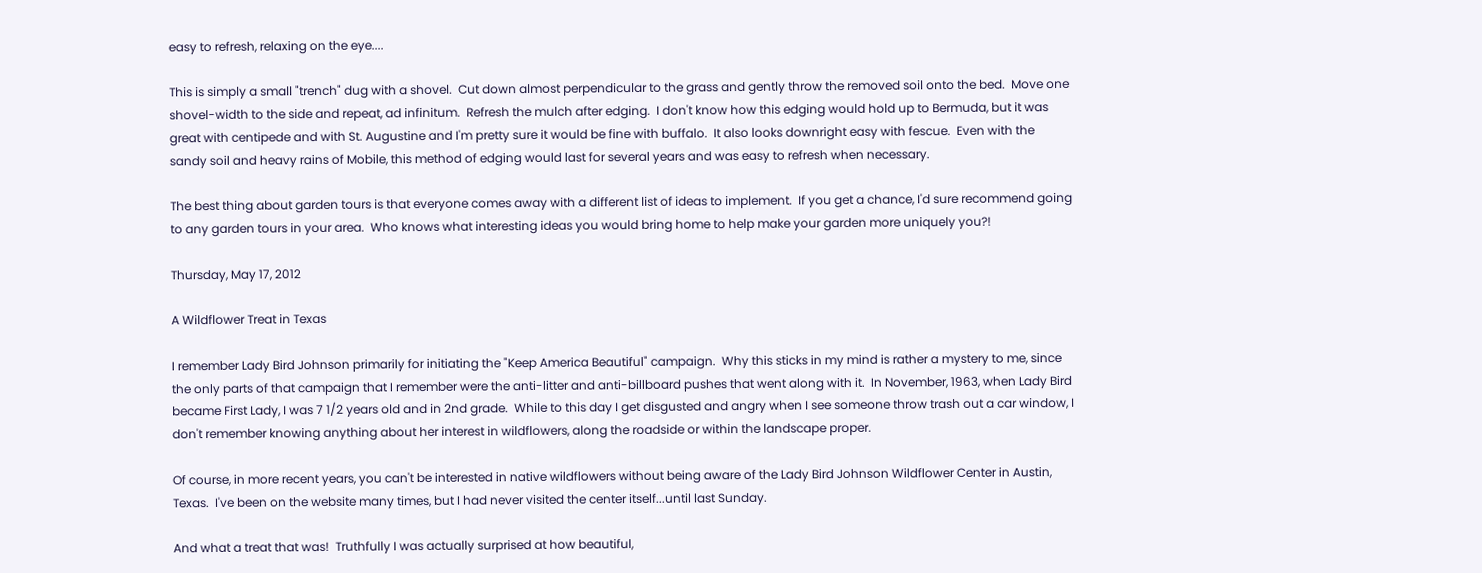easy to refresh, relaxing on the eye....

This is simply a small "trench" dug with a shovel.  Cut down almost perpendicular to the grass and gently throw the removed soil onto the bed.  Move one shovel-width to the side and repeat, ad infinitum.  Refresh the mulch after edging.  I don't know how this edging would hold up to Bermuda, but it was great with centipede and with St. Augustine and I'm pretty sure it would be fine with buffalo.  It also looks downright easy with fescue.  Even with the sandy soil and heavy rains of Mobile, this method of edging would last for several years and was easy to refresh when necessary.

The best thing about garden tours is that everyone comes away with a different list of ideas to implement.  If you get a chance, I'd sure recommend going to any garden tours in your area.  Who knows what interesting ideas you would bring home to help make your garden more uniquely you?!

Thursday, May 17, 2012

A Wildflower Treat in Texas

I remember Lady Bird Johnson primarily for initiating the "Keep America Beautiful" campaign.  Why this sticks in my mind is rather a mystery to me, since the only parts of that campaign that I remember were the anti-litter and anti-billboard pushes that went along with it.  In November, 1963, when Lady Bird became First Lady, I was 7 1/2 years old and in 2nd grade.  While to this day I get disgusted and angry when I see someone throw trash out a car window, I don't remember knowing anything about her interest in wildflowers, along the roadside or within the landscape proper.

Of course, in more recent years, you can't be interested in native wildflowers without being aware of the Lady Bird Johnson Wildflower Center in Austin, Texas.  I've been on the website many times, but I had never visited the center itself...until last Sunday.

And what a treat that was!  Truthfully I was actually surprised at how beautiful,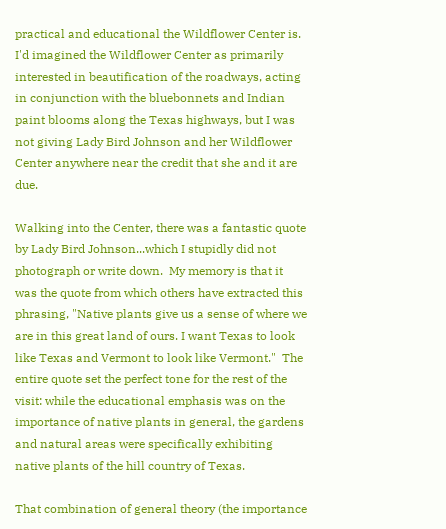practical and educational the Wildflower Center is.  I'd imagined the Wildflower Center as primarily interested in beautification of the roadways, acting in conjunction with the bluebonnets and Indian paint blooms along the Texas highways, but I was not giving Lady Bird Johnson and her Wildflower Center anywhere near the credit that she and it are due.

Walking into the Center, there was a fantastic quote by Lady Bird Johnson...which I stupidly did not photograph or write down.  My memory is that it was the quote from which others have extracted this phrasing, "Native plants give us a sense of where we are in this great land of ours. I want Texas to look like Texas and Vermont to look like Vermont."  The entire quote set the perfect tone for the rest of the visit: while the educational emphasis was on the importance of native plants in general, the gardens and natural areas were specifically exhibiting native plants of the hill country of Texas.

That combination of general theory (the importance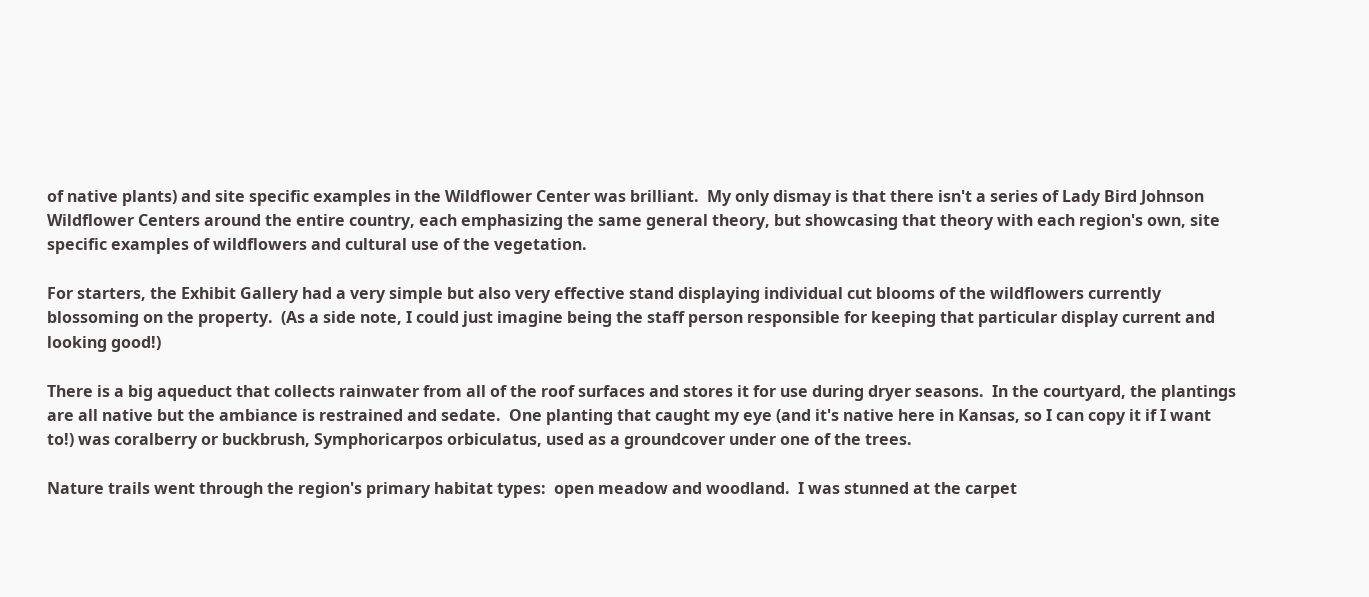of native plants) and site specific examples in the Wildflower Center was brilliant.  My only dismay is that there isn't a series of Lady Bird Johnson Wildflower Centers around the entire country, each emphasizing the same general theory, but showcasing that theory with each region's own, site specific examples of wildflowers and cultural use of the vegetation.

For starters, the Exhibit Gallery had a very simple but also very effective stand displaying individual cut blooms of the wildflowers currently blossoming on the property.  (As a side note, I could just imagine being the staff person responsible for keeping that particular display current and looking good!)

There is a big aqueduct that collects rainwater from all of the roof surfaces and stores it for use during dryer seasons.  In the courtyard, the plantings are all native but the ambiance is restrained and sedate.  One planting that caught my eye (and it's native here in Kansas, so I can copy it if I want to!) was coralberry or buckbrush, Symphoricarpos orbiculatus, used as a groundcover under one of the trees.

Nature trails went through the region's primary habitat types:  open meadow and woodland.  I was stunned at the carpet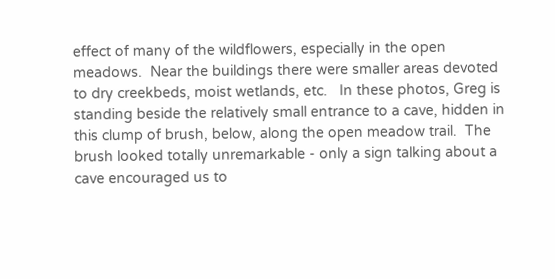effect of many of the wildflowers, especially in the open meadows.  Near the buildings there were smaller areas devoted to dry creekbeds, moist wetlands, etc.   In these photos, Greg is standing beside the relatively small entrance to a cave, hidden in this clump of brush, below, along the open meadow trail.  The brush looked totally unremarkable - only a sign talking about a cave encouraged us to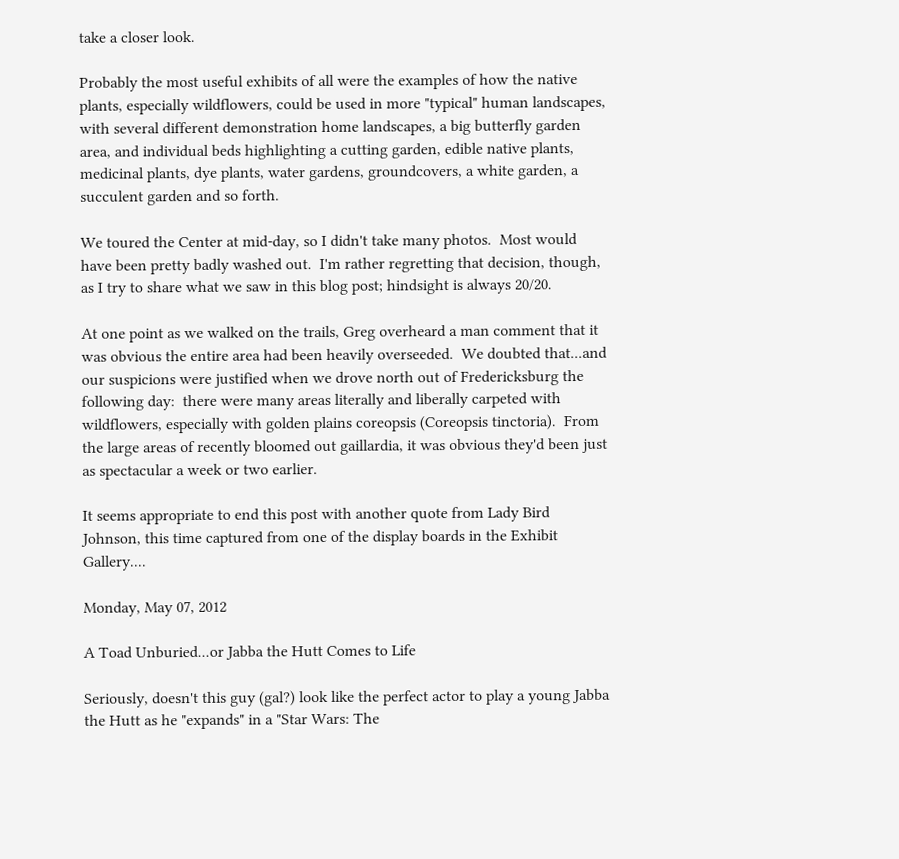take a closer look.

Probably the most useful exhibits of all were the examples of how the native plants, especially wildflowers, could be used in more "typical" human landscapes, with several different demonstration home landscapes, a big butterfly garden area, and individual beds highlighting a cutting garden, edible native plants, medicinal plants, dye plants, water gardens, groundcovers, a white garden, a succulent garden and so forth.

We toured the Center at mid-day, so I didn't take many photos.  Most would have been pretty badly washed out.  I'm rather regretting that decision, though, as I try to share what we saw in this blog post; hindsight is always 20/20.

At one point as we walked on the trails, Greg overheard a man comment that it was obvious the entire area had been heavily overseeded.  We doubted that...and our suspicions were justified when we drove north out of Fredericksburg the following day:  there were many areas literally and liberally carpeted with wildflowers, especially with golden plains coreopsis (Coreopsis tinctoria).  From the large areas of recently bloomed out gaillardia, it was obvious they'd been just as spectacular a week or two earlier.

It seems appropriate to end this post with another quote from Lady Bird Johnson, this time captured from one of the display boards in the Exhibit Gallery....

Monday, May 07, 2012

A Toad Unburied...or Jabba the Hutt Comes to Life

Seriously, doesn't this guy (gal?) look like the perfect actor to play a young Jabba the Hutt as he "expands" in a "Star Wars: The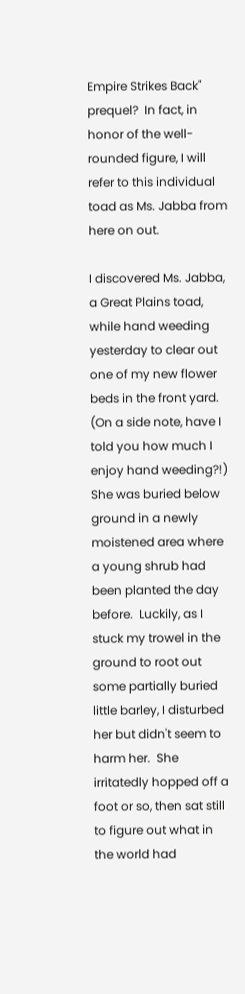Empire Strikes Back" prequel?  In fact, in honor of the well-rounded figure, I will refer to this individual toad as Ms. Jabba from here on out.

I discovered Ms. Jabba, a Great Plains toad, while hand weeding yesterday to clear out one of my new flower beds in the front yard.  (On a side note, have I told you how much I enjoy hand weeding?!)  She was buried below ground in a newly moistened area where a young shrub had been planted the day before.  Luckily, as I stuck my trowel in the ground to root out some partially buried little barley, I disturbed her but didn't seem to harm her.  She irritatedly hopped off a foot or so, then sat still to figure out what in the world had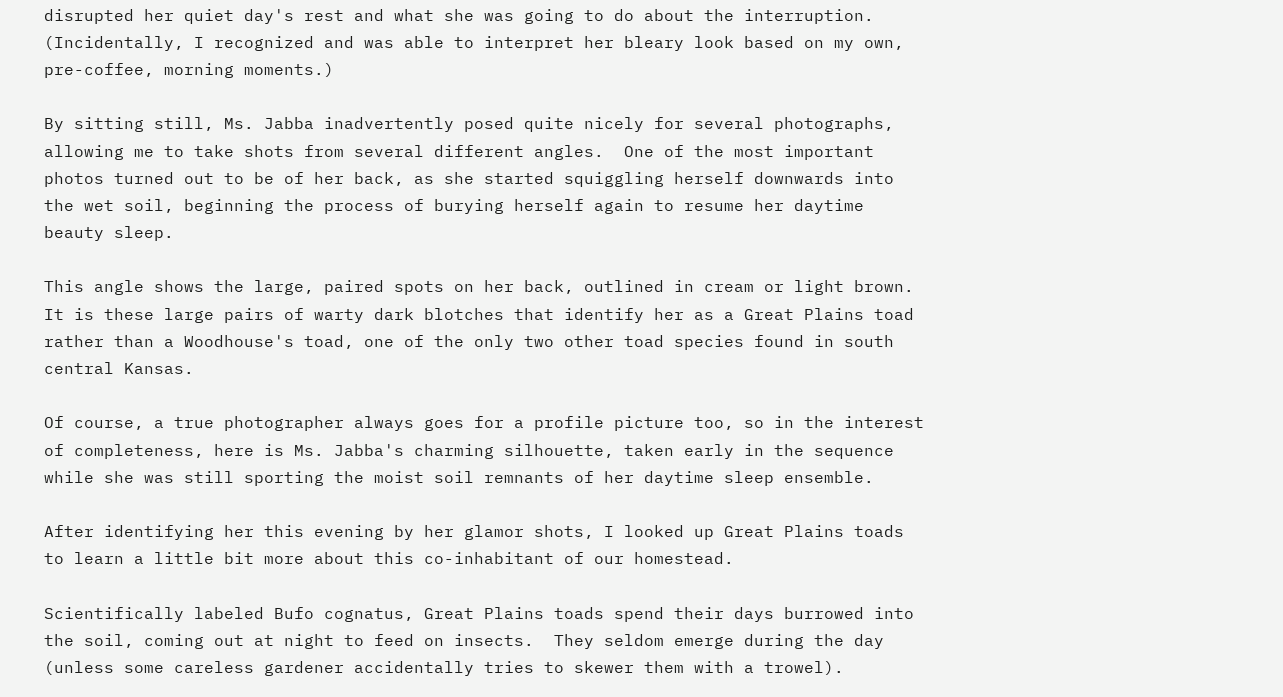disrupted her quiet day's rest and what she was going to do about the interruption.  (Incidentally, I recognized and was able to interpret her bleary look based on my own, pre-coffee, morning moments.)

By sitting still, Ms. Jabba inadvertently posed quite nicely for several photographs, allowing me to take shots from several different angles.  One of the most important photos turned out to be of her back, as she started squiggling herself downwards into the wet soil, beginning the process of burying herself again to resume her daytime beauty sleep.

This angle shows the large, paired spots on her back, outlined in cream or light brown.  It is these large pairs of warty dark blotches that identify her as a Great Plains toad rather than a Woodhouse's toad, one of the only two other toad species found in south central Kansas.

Of course, a true photographer always goes for a profile picture too, so in the interest of completeness, here is Ms. Jabba's charming silhouette, taken early in the sequence while she was still sporting the moist soil remnants of her daytime sleep ensemble.

After identifying her this evening by her glamor shots, I looked up Great Plains toads to learn a little bit more about this co-inhabitant of our homestead.

Scientifically labeled Bufo cognatus, Great Plains toads spend their days burrowed into the soil, coming out at night to feed on insects.  They seldom emerge during the day (unless some careless gardener accidentally tries to skewer them with a trowel).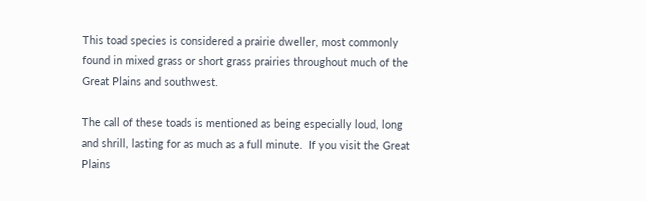This toad species is considered a prairie dweller, most commonly found in mixed grass or short grass prairies throughout much of the Great Plains and southwest.

The call of these toads is mentioned as being especially loud, long and shrill, lasting for as much as a full minute.  If you visit the Great Plains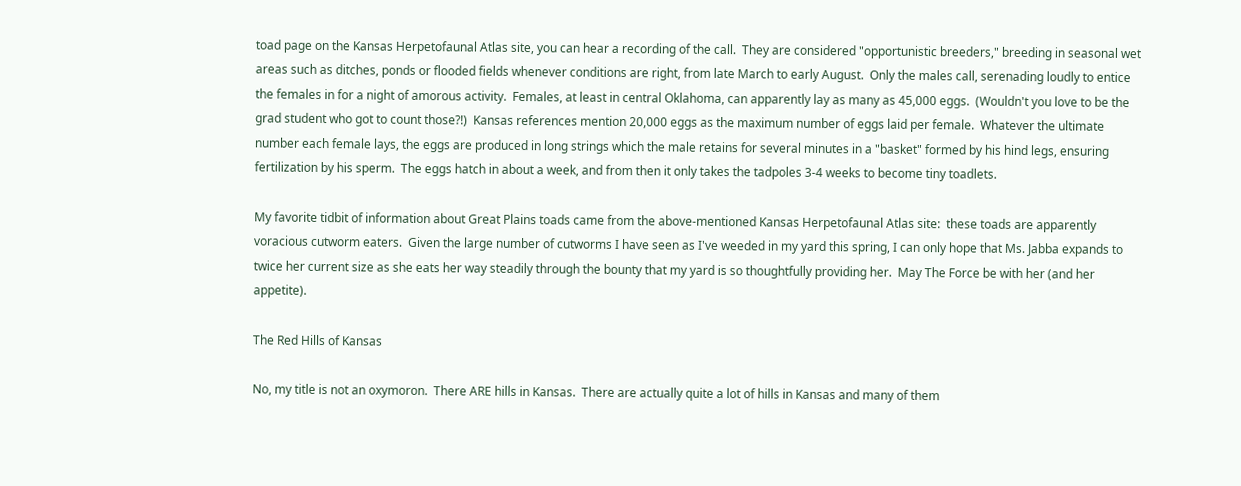toad page on the Kansas Herpetofaunal Atlas site, you can hear a recording of the call.  They are considered "opportunistic breeders," breeding in seasonal wet areas such as ditches, ponds or flooded fields whenever conditions are right, from late March to early August.  Only the males call, serenading loudly to entice the females in for a night of amorous activity.  Females, at least in central Oklahoma, can apparently lay as many as 45,000 eggs.  (Wouldn't you love to be the grad student who got to count those?!)  Kansas references mention 20,000 eggs as the maximum number of eggs laid per female.  Whatever the ultimate number each female lays, the eggs are produced in long strings which the male retains for several minutes in a "basket" formed by his hind legs, ensuring fertilization by his sperm.  The eggs hatch in about a week, and from then it only takes the tadpoles 3-4 weeks to become tiny toadlets.

My favorite tidbit of information about Great Plains toads came from the above-mentioned Kansas Herpetofaunal Atlas site:  these toads are apparently voracious cutworm eaters.  Given the large number of cutworms I have seen as I've weeded in my yard this spring, I can only hope that Ms. Jabba expands to twice her current size as she eats her way steadily through the bounty that my yard is so thoughtfully providing her.  May The Force be with her (and her appetite).

The Red Hills of Kansas

No, my title is not an oxymoron.  There ARE hills in Kansas.  There are actually quite a lot of hills in Kansas and many of them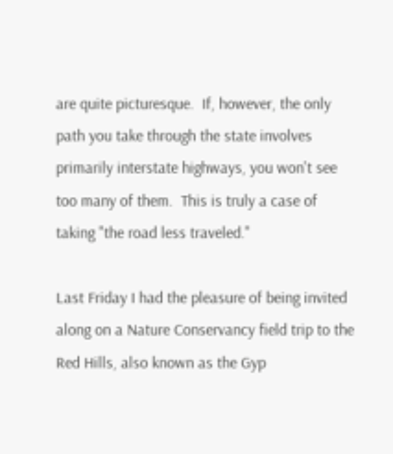are quite picturesque.  If, however, the only path you take through the state involves primarily interstate highways, you won't see too many of them.  This is truly a case of taking "the road less traveled."

Last Friday I had the pleasure of being invited along on a Nature Conservancy field trip to the Red Hills, also known as the Gyp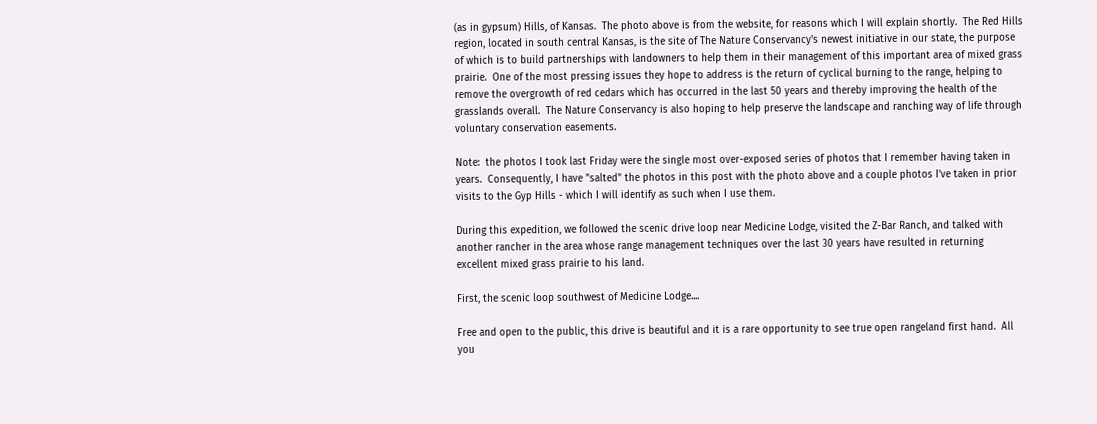(as in gypsum) Hills, of Kansas.  The photo above is from the website, for reasons which I will explain shortly.  The Red Hills region, located in south central Kansas, is the site of The Nature Conservancy's newest initiative in our state, the purpose of which is to build partnerships with landowners to help them in their management of this important area of mixed grass prairie.  One of the most pressing issues they hope to address is the return of cyclical burning to the range, helping to remove the overgrowth of red cedars which has occurred in the last 50 years and thereby improving the health of the grasslands overall.  The Nature Conservancy is also hoping to help preserve the landscape and ranching way of life through voluntary conservation easements.

Note:  the photos I took last Friday were the single most over-exposed series of photos that I remember having taken in years.  Consequently, I have "salted" the photos in this post with the photo above and a couple photos I've taken in prior visits to the Gyp Hills - which I will identify as such when I use them.

During this expedition, we followed the scenic drive loop near Medicine Lodge, visited the Z-Bar Ranch, and talked with another rancher in the area whose range management techniques over the last 30 years have resulted in returning excellent mixed grass prairie to his land.

First, the scenic loop southwest of Medicine Lodge....

Free and open to the public, this drive is beautiful and it is a rare opportunity to see true open rangeland first hand.  All you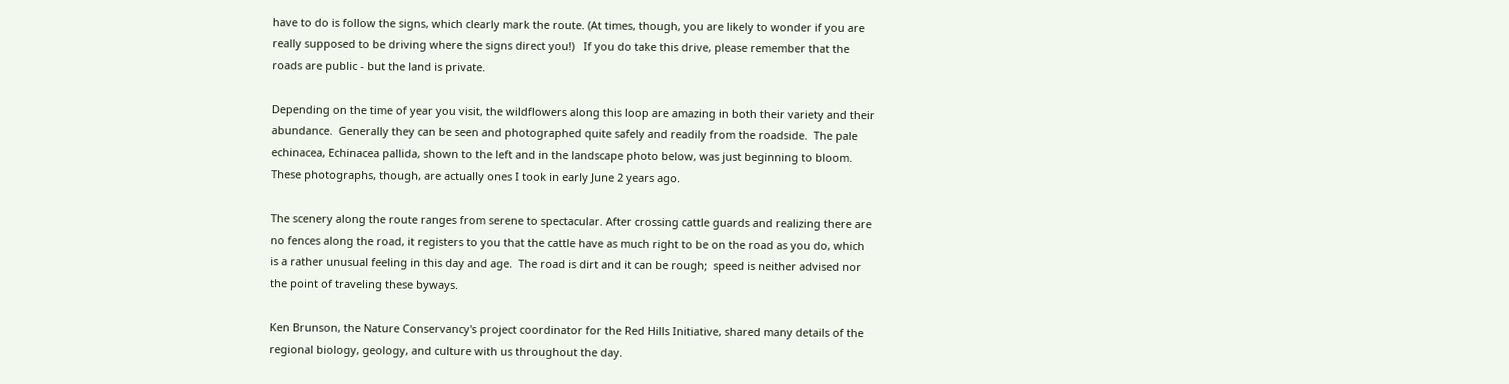have to do is follow the signs, which clearly mark the route. (At times, though, you are likely to wonder if you are really supposed to be driving where the signs direct you!)   If you do take this drive, please remember that the roads are public - but the land is private.

Depending on the time of year you visit, the wildflowers along this loop are amazing in both their variety and their abundance.  Generally they can be seen and photographed quite safely and readily from the roadside.  The pale echinacea, Echinacea pallida, shown to the left and in the landscape photo below, was just beginning to bloom.  These photographs, though, are actually ones I took in early June 2 years ago.

The scenery along the route ranges from serene to spectacular. After crossing cattle guards and realizing there are no fences along the road, it registers to you that the cattle have as much right to be on the road as you do, which is a rather unusual feeling in this day and age.  The road is dirt and it can be rough;  speed is neither advised nor the point of traveling these byways.

Ken Brunson, the Nature Conservancy's project coordinator for the Red Hills Initiative, shared many details of the regional biology, geology, and culture with us throughout the day.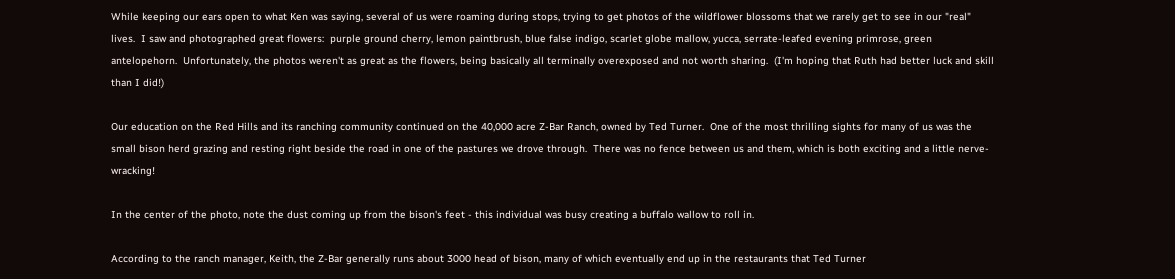While keeping our ears open to what Ken was saying, several of us were roaming during stops, trying to get photos of the wildflower blossoms that we rarely get to see in our "real" lives.  I saw and photographed great flowers:  purple ground cherry, lemon paintbrush, blue false indigo, scarlet globe mallow, yucca, serrate-leafed evening primrose, green antelopehorn.  Unfortunately, the photos weren't as great as the flowers, being basically all terminally overexposed and not worth sharing.  (I'm hoping that Ruth had better luck and skill than I did!)

Our education on the Red Hills and its ranching community continued on the 40,000 acre Z-Bar Ranch, owned by Ted Turner.  One of the most thrilling sights for many of us was the small bison herd grazing and resting right beside the road in one of the pastures we drove through.  There was no fence between us and them, which is both exciting and a little nerve-wracking!

In the center of the photo, note the dust coming up from the bison's feet - this individual was busy creating a buffalo wallow to roll in.

According to the ranch manager, Keith, the Z-Bar generally runs about 3000 head of bison, many of which eventually end up in the restaurants that Ted Turner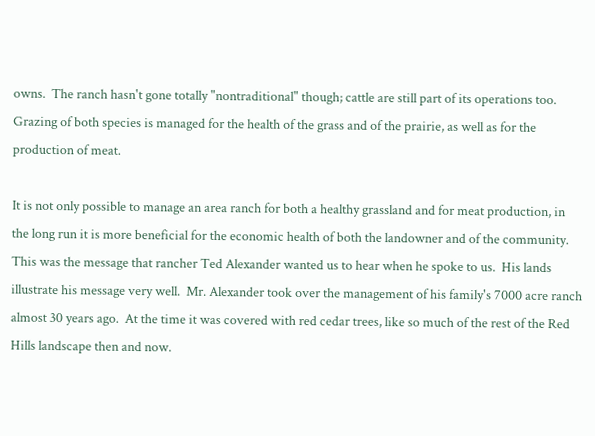owns.  The ranch hasn't gone totally "nontraditional" though; cattle are still part of its operations too.  Grazing of both species is managed for the health of the grass and of the prairie, as well as for the production of meat.

It is not only possible to manage an area ranch for both a healthy grassland and for meat production, in the long run it is more beneficial for the economic health of both the landowner and of the community.  This was the message that rancher Ted Alexander wanted us to hear when he spoke to us.  His lands illustrate his message very well.  Mr. Alexander took over the management of his family's 7000 acre ranch almost 30 years ago.  At the time it was covered with red cedar trees, like so much of the rest of the Red Hills landscape then and now.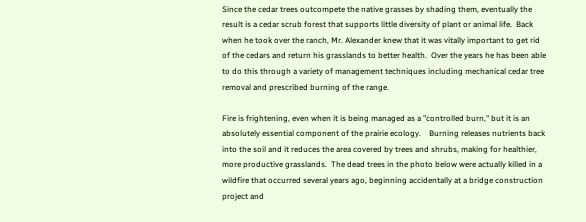Since the cedar trees outcompete the native grasses by shading them, eventually the result is a cedar scrub forest that supports little diversity of plant or animal life.  Back when he took over the ranch, Mr. Alexander knew that it was vitally important to get rid of the cedars and return his grasslands to better health.  Over the years he has been able to do this through a variety of management techniques including mechanical cedar tree removal and prescribed burning of the range.

Fire is frightening, even when it is being managed as a "controlled burn," but it is an absolutely essential component of the prairie ecology.    Burning releases nutrients back into the soil and it reduces the area covered by trees and shrubs, making for healthier, more productive grasslands.  The dead trees in the photo below were actually killed in a wildfire that occurred several years ago, beginning accidentally at a bridge construction project and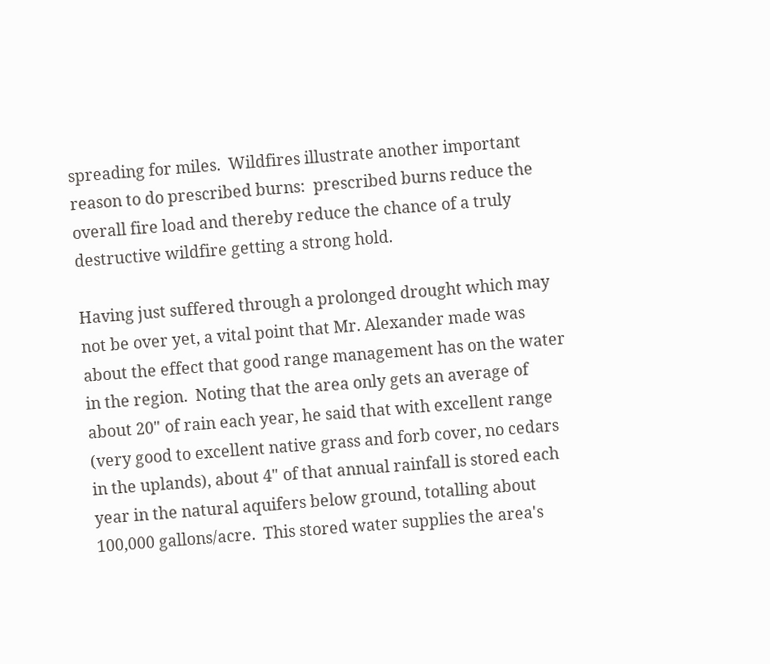spreading for miles.  Wildfires illustrate another important reason to do prescribed burns:  prescribed burns reduce the overall fire load and thereby reduce the chance of a truly destructive wildfire getting a strong hold.

Having just suffered through a prolonged drought which may not be over yet, a vital point that Mr. Alexander made was about the effect that good range management has on the water in the region.  Noting that the area only gets an average of about 20" of rain each year, he said that with excellent range (very good to excellent native grass and forb cover, no cedars in the uplands), about 4" of that annual rainfall is stored each year in the natural aquifers below ground, totalling about 100,000 gallons/acre.  This stored water supplies the area's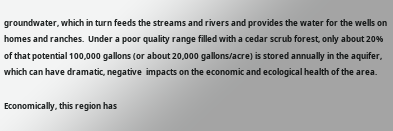groundwater, which in turn feeds the streams and rivers and provides the water for the wells on homes and ranches.  Under a poor quality range filled with a cedar scrub forest, only about 20% of that potential 100,000 gallons (or about 20,000 gallons/acre) is stored annually in the aquifer, which can have dramatic, negative  impacts on the economic and ecological health of the area.

Economically, this region has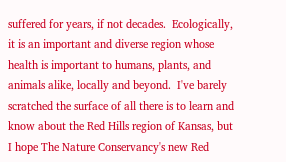suffered for years, if not decades.  Ecologically, it is an important and diverse region whose health is important to humans, plants, and animals alike, locally and beyond.  I've barely scratched the surface of all there is to learn and know about the Red Hills region of Kansas, but I hope The Nature Conservancy's new Red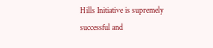Hills Initiative is supremely successful and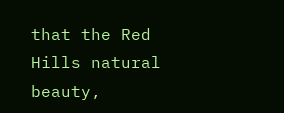that the Red Hills natural beauty,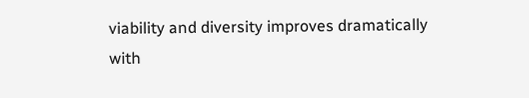viability and diversity improves dramatically with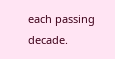each passing decade.